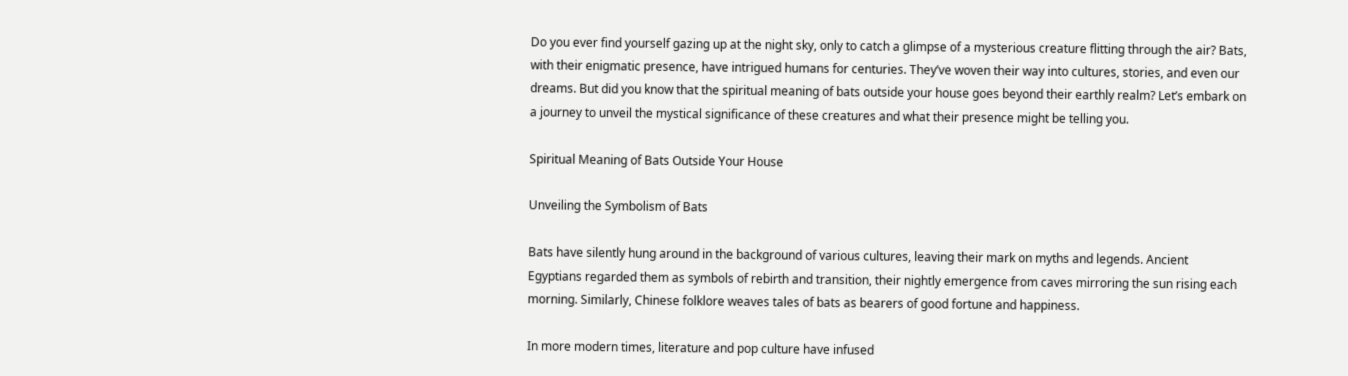Do you ever find yourself gazing up at the night sky, only to catch a glimpse of a mysterious creature flitting through the air? Bats, with their enigmatic presence, have intrigued humans for centuries. They’ve woven their way into cultures, stories, and even our dreams. But did you know that the spiritual meaning of bats outside your house goes beyond their earthly realm? Let’s embark on a journey to unveil the mystical significance of these creatures and what their presence might be telling you.

Spiritual Meaning of Bats Outside Your House

Unveiling the Symbolism of Bats

Bats have silently hung around in the background of various cultures, leaving their mark on myths and legends. Ancient Egyptians regarded them as symbols of rebirth and transition, their nightly emergence from caves mirroring the sun rising each morning. Similarly, Chinese folklore weaves tales of bats as bearers of good fortune and happiness.

In more modern times, literature and pop culture have infused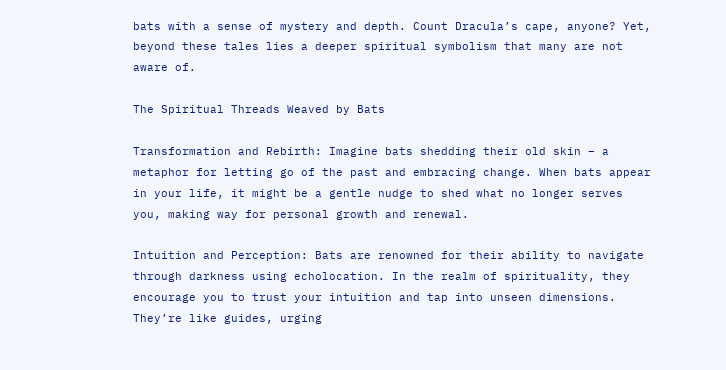bats with a sense of mystery and depth. Count Dracula’s cape, anyone? Yet, beyond these tales lies a deeper spiritual symbolism that many are not aware of.

The Spiritual Threads Weaved by Bats

Transformation and Rebirth: Imagine bats shedding their old skin – a metaphor for letting go of the past and embracing change. When bats appear in your life, it might be a gentle nudge to shed what no longer serves you, making way for personal growth and renewal.

Intuition and Perception: Bats are renowned for their ability to navigate through darkness using echolocation. In the realm of spirituality, they encourage you to trust your intuition and tap into unseen dimensions. They’re like guides, urging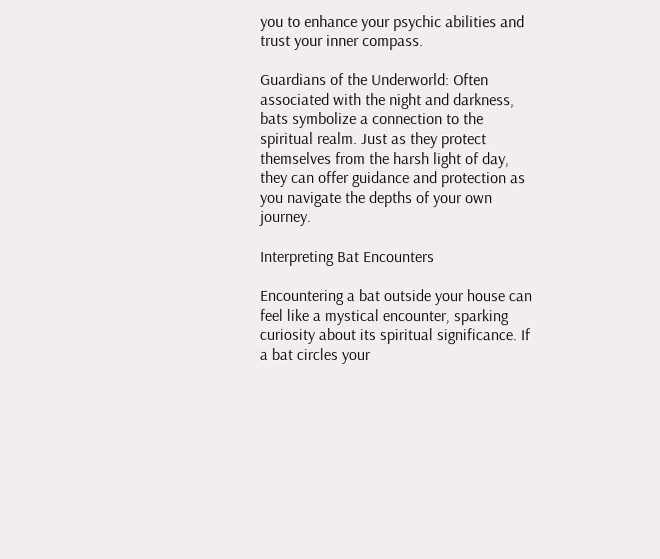you to enhance your psychic abilities and trust your inner compass.

Guardians of the Underworld: Often associated with the night and darkness, bats symbolize a connection to the spiritual realm. Just as they protect themselves from the harsh light of day, they can offer guidance and protection as you navigate the depths of your own journey.

Interpreting Bat Encounters

Encountering a bat outside your house can feel like a mystical encounter, sparking curiosity about its spiritual significance. If a bat circles your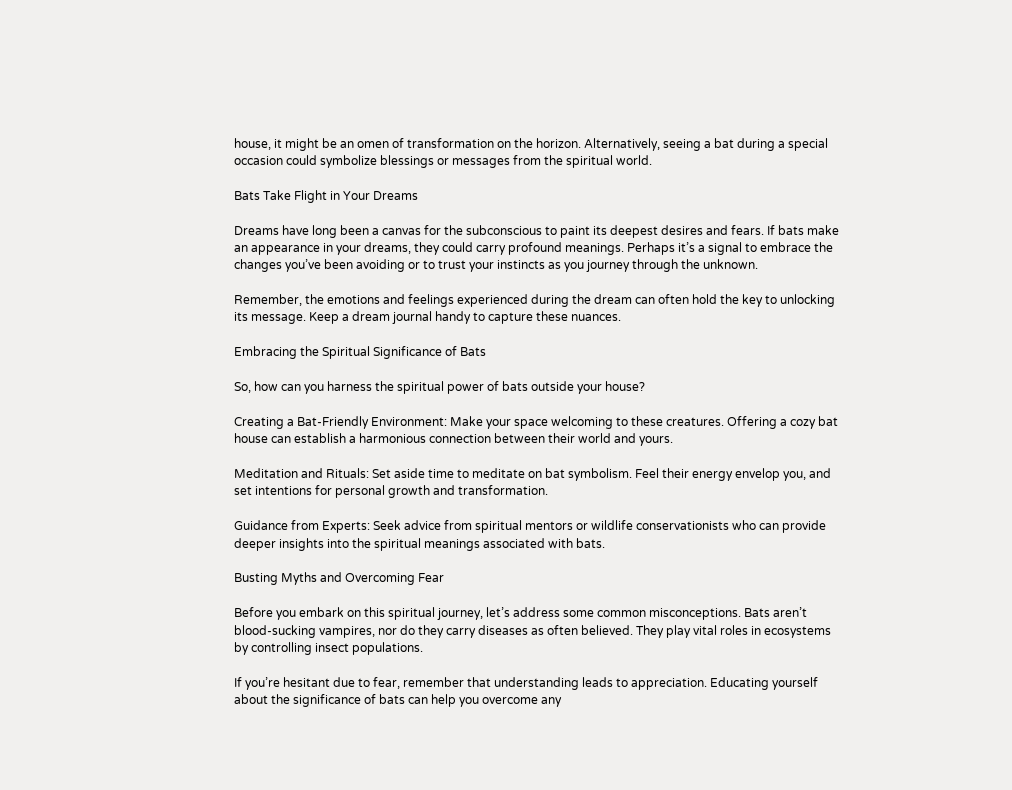house, it might be an omen of transformation on the horizon. Alternatively, seeing a bat during a special occasion could symbolize blessings or messages from the spiritual world.

Bats Take Flight in Your Dreams

Dreams have long been a canvas for the subconscious to paint its deepest desires and fears. If bats make an appearance in your dreams, they could carry profound meanings. Perhaps it’s a signal to embrace the changes you’ve been avoiding or to trust your instincts as you journey through the unknown.

Remember, the emotions and feelings experienced during the dream can often hold the key to unlocking its message. Keep a dream journal handy to capture these nuances.

Embracing the Spiritual Significance of Bats

So, how can you harness the spiritual power of bats outside your house?

Creating a Bat-Friendly Environment: Make your space welcoming to these creatures. Offering a cozy bat house can establish a harmonious connection between their world and yours.

Meditation and Rituals: Set aside time to meditate on bat symbolism. Feel their energy envelop you, and set intentions for personal growth and transformation.

Guidance from Experts: Seek advice from spiritual mentors or wildlife conservationists who can provide deeper insights into the spiritual meanings associated with bats.

Busting Myths and Overcoming Fear

Before you embark on this spiritual journey, let’s address some common misconceptions. Bats aren’t blood-sucking vampires, nor do they carry diseases as often believed. They play vital roles in ecosystems by controlling insect populations.

If you’re hesitant due to fear, remember that understanding leads to appreciation. Educating yourself about the significance of bats can help you overcome any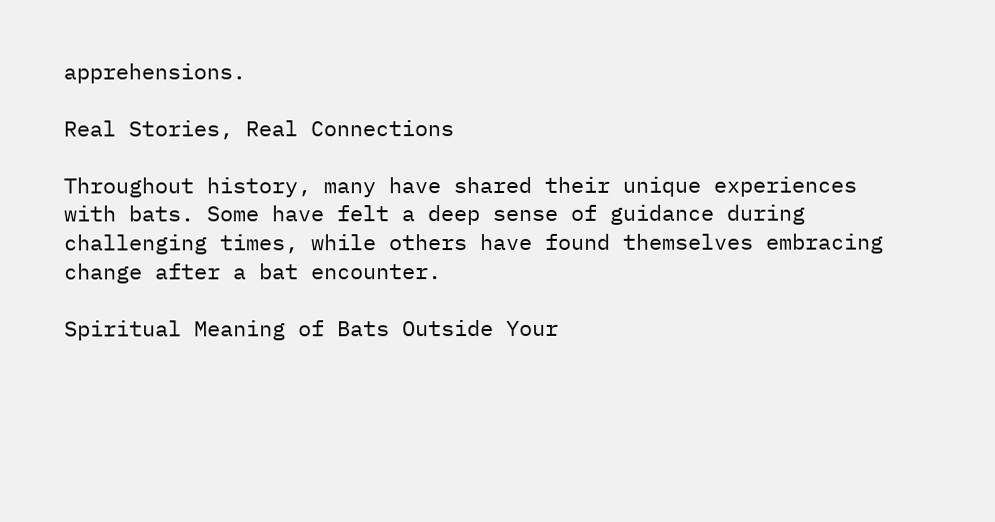apprehensions.

Real Stories, Real Connections

Throughout history, many have shared their unique experiences with bats. Some have felt a deep sense of guidance during challenging times, while others have found themselves embracing change after a bat encounter.

Spiritual Meaning of Bats Outside Your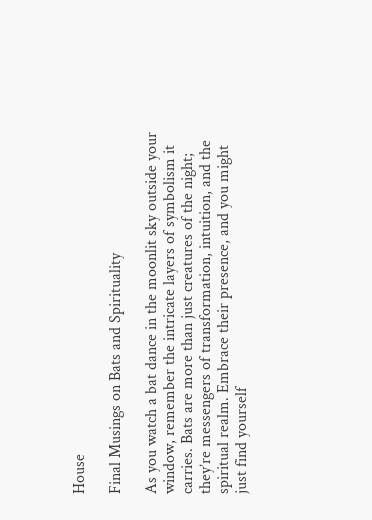House

Final Musings on Bats and Spirituality

As you watch a bat dance in the moonlit sky outside your window, remember the intricate layers of symbolism it carries. Bats are more than just creatures of the night; they’re messengers of transformation, intuition, and the spiritual realm. Embrace their presence, and you might just find yourself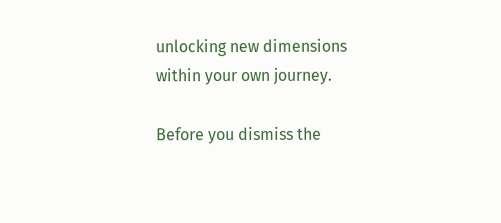unlocking new dimensions within your own journey.

Before you dismiss the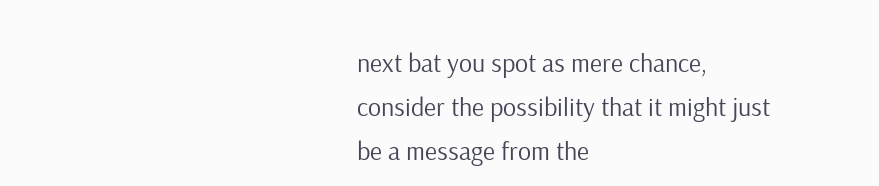next bat you spot as mere chance, consider the possibility that it might just be a message from the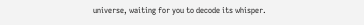universe, waiting for you to decode its whisper.